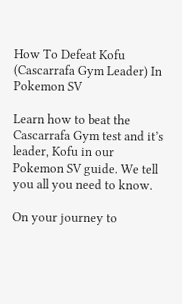How To Defeat Kofu (Cascarrafa Gym Leader) In Pokemon SV

Learn how to beat the Cascarrafa Gym test and it’s leader, Kofu in our Pokemon SV guide. We tell you all you need to know.

On your journey to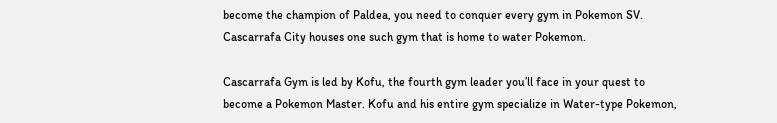become the champion of Paldea, you need to conquer every gym in Pokemon SV. Cascarrafa City houses one such gym that is home to water Pokemon.

Cascarrafa Gym is led by Kofu, the fourth gym leader you’ll face in your quest to become a Pokemon Master. Kofu and his entire gym specialize in Water-type Pokemon,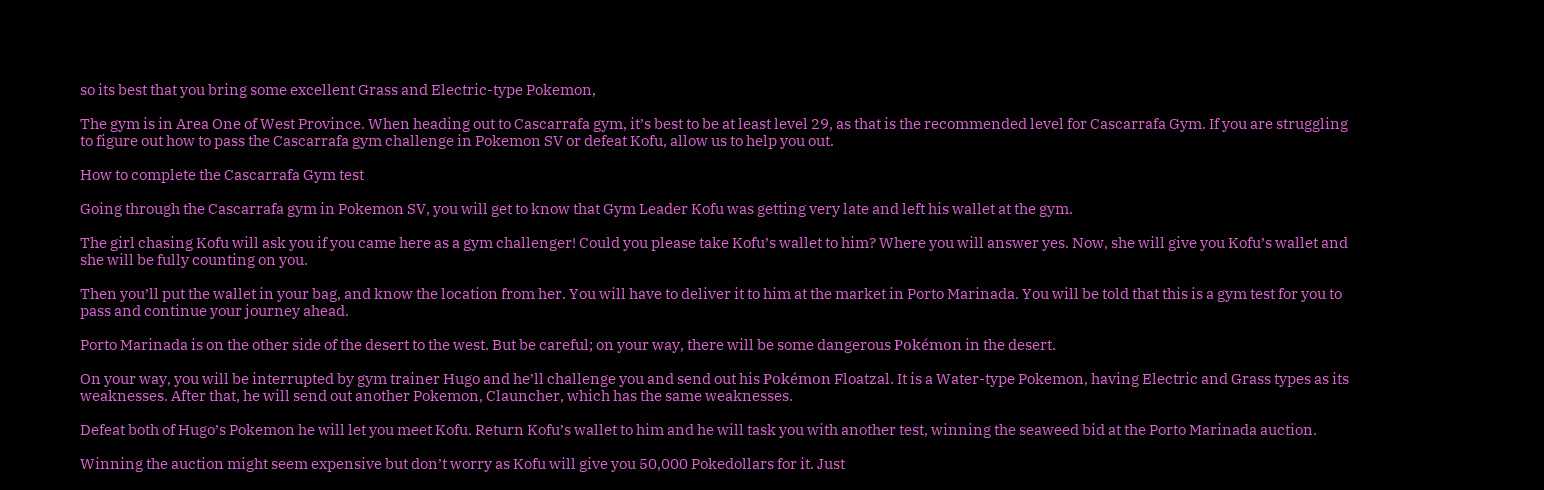so its best that you bring some excellent Grass and Electric-type Pokemon,

The gym is in Area One of West Province. When heading out to Cascarrafa gym, it’s best to be at least level 29, as that is the recommended level for Cascarrafa Gym. If you are struggling to figure out how to pass the Cascarrafa gym challenge in Pokemon SV or defeat Kofu, allow us to help you out.

How to complete the Cascarrafa Gym test

Going through the Cascarrafa gym in Pokemon SV, you will get to know that Gym Leader Kofu was getting very late and left his wallet at the gym.

The girl chasing Kofu will ask you if you came here as a gym challenger! Could you please take Kofu’s wallet to him? Where you will answer yes. Now, she will give you Kofu’s wallet and she will be fully counting on you.

Then you’ll put the wallet in your bag, and know the location from her. You will have to deliver it to him at the market in Porto Marinada. You will be told that this is a gym test for you to pass and continue your journey ahead.

Porto Marinada is on the other side of the desert to the west. But be careful; on your way, there will be some dangerous Pokémon in the desert.

On your way, you will be interrupted by gym trainer Hugo and he’ll challenge you and send out his Pokémon Floatzal. It is a Water-type Pokemon, having Electric and Grass types as its weaknesses. After that, he will send out another Pokemon, Clauncher, which has the same weaknesses.

Defeat both of Hugo’s Pokemon he will let you meet Kofu. Return Kofu’s wallet to him and he will task you with another test, winning the seaweed bid at the Porto Marinada auction.

Winning the auction might seem expensive but don’t worry as Kofu will give you 50,000 Pokedollars for it. Just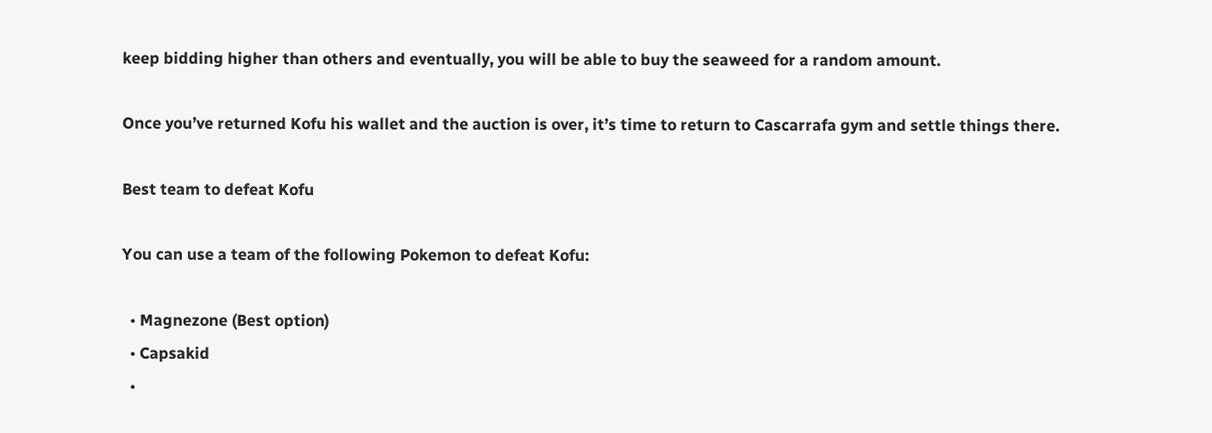keep bidding higher than others and eventually, you will be able to buy the seaweed for a random amount.

Once you’ve returned Kofu his wallet and the auction is over, it’s time to return to Cascarrafa gym and settle things there.

Best team to defeat Kofu

You can use a team of the following Pokemon to defeat Kofu:

  • Magnezone (Best option)
  • Capsakid
  •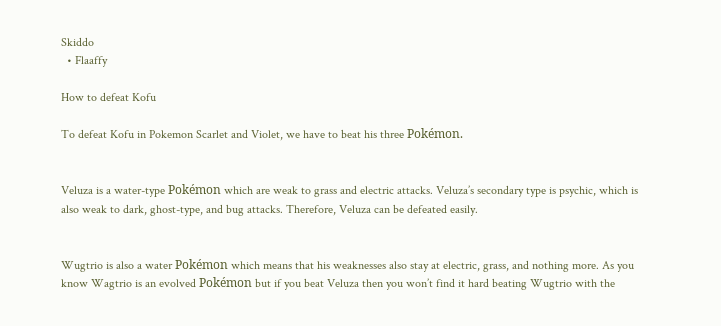Skiddo
  • Flaaffy

How to defeat Kofu

To defeat Kofu in Pokemon Scarlet and Violet, we have to beat his three Pokémon.


Veluza is a water-type Pokémon which are weak to grass and electric attacks. Veluza’s secondary type is psychic, which is also weak to dark, ghost-type, and bug attacks. Therefore, Veluza can be defeated easily.


Wugtrio is also a water Pokémon which means that his weaknesses also stay at electric, grass, and nothing more. As you know Wagtrio is an evolved Pokémon but if you beat Veluza then you won’t find it hard beating Wugtrio with the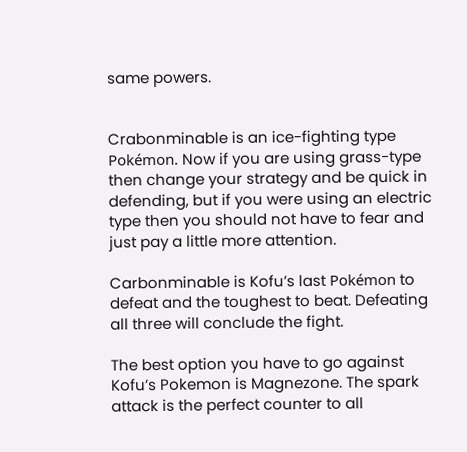same powers.


Crabonminable is an ice-fighting type Pokémon. Now if you are using grass-type then change your strategy and be quick in defending, but if you were using an electric type then you should not have to fear and just pay a little more attention.

Carbonminable is Kofu’s last Pokémon to defeat and the toughest to beat. Defeating all three will conclude the fight.

The best option you have to go against Kofu’s Pokemon is Magnezone. The spark attack is the perfect counter to all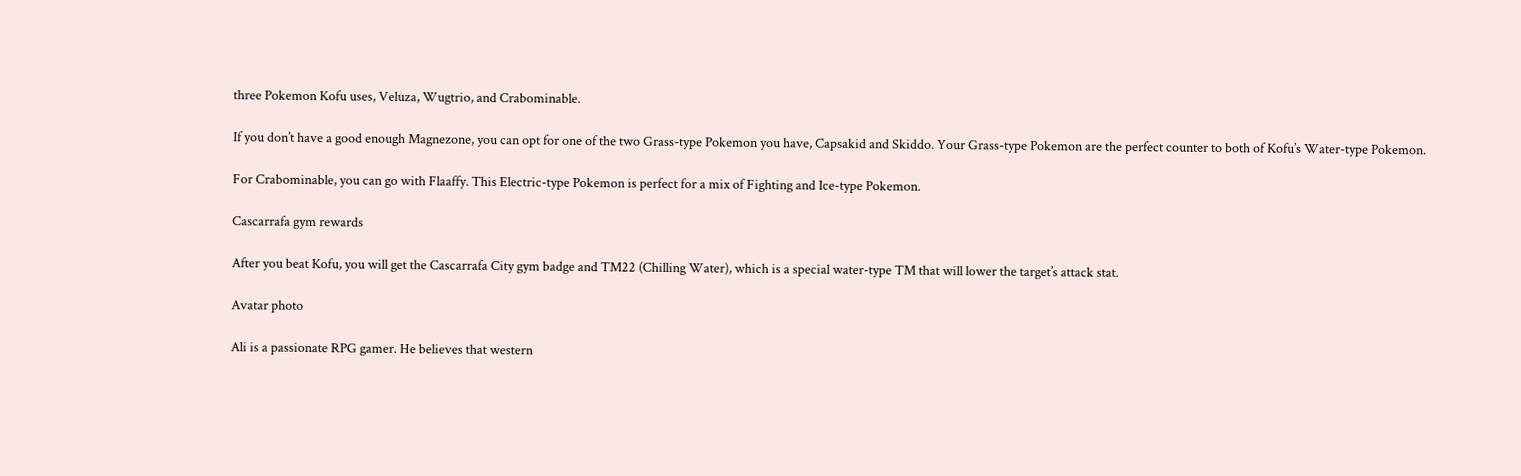three Pokemon Kofu uses, Veluza, Wugtrio, and Crabominable.

If you don’t have a good enough Magnezone, you can opt for one of the two Grass-type Pokemon you have, Capsakid and Skiddo. Your Grass-type Pokemon are the perfect counter to both of Kofu’s Water-type Pokemon.

For Crabominable, you can go with Flaaffy. This Electric-type Pokemon is perfect for a mix of Fighting and Ice-type Pokemon.

Cascarrafa gym rewards

After you beat Kofu, you will get the Cascarrafa City gym badge and TM22 (Chilling Water), which is a special water-type TM that will lower the target’s attack stat.

Avatar photo

Ali is a passionate RPG gamer. He believes that western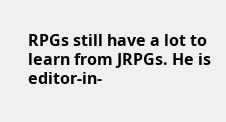RPGs still have a lot to learn from JRPGs. He is editor-in-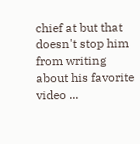chief at but that doesn't stop him from writing about his favorite video ...